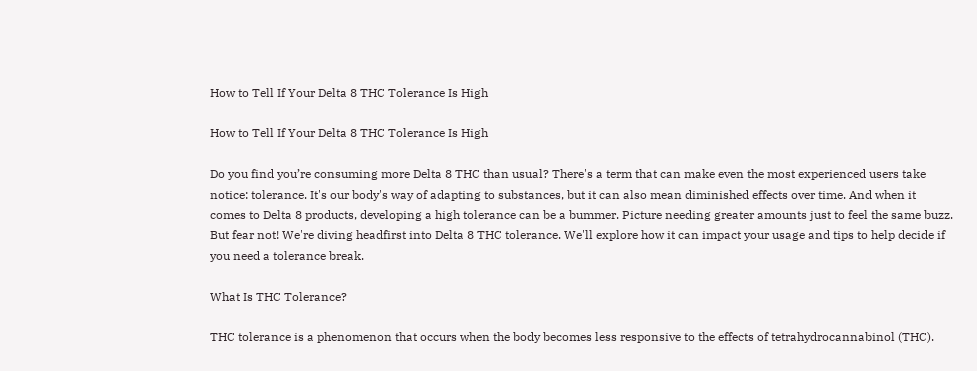How to Tell If Your Delta 8 THC Tolerance Is High

How to Tell If Your Delta 8 THC Tolerance Is High

Do you find you’re consuming more Delta 8 THC than usual? There's a term that can make even the most experienced users take notice: tolerance. It's our body's way of adapting to substances, but it can also mean diminished effects over time. And when it comes to Delta 8 products, developing a high tolerance can be a bummer. Picture needing greater amounts just to feel the same buzz. But fear not! We're diving headfirst into Delta 8 THC tolerance. We'll explore how it can impact your usage and tips to help decide if you need a tolerance break.

What Is THC Tolerance?

THC tolerance is a phenomenon that occurs when the body becomes less responsive to the effects of tetrahydrocannabinol (THC).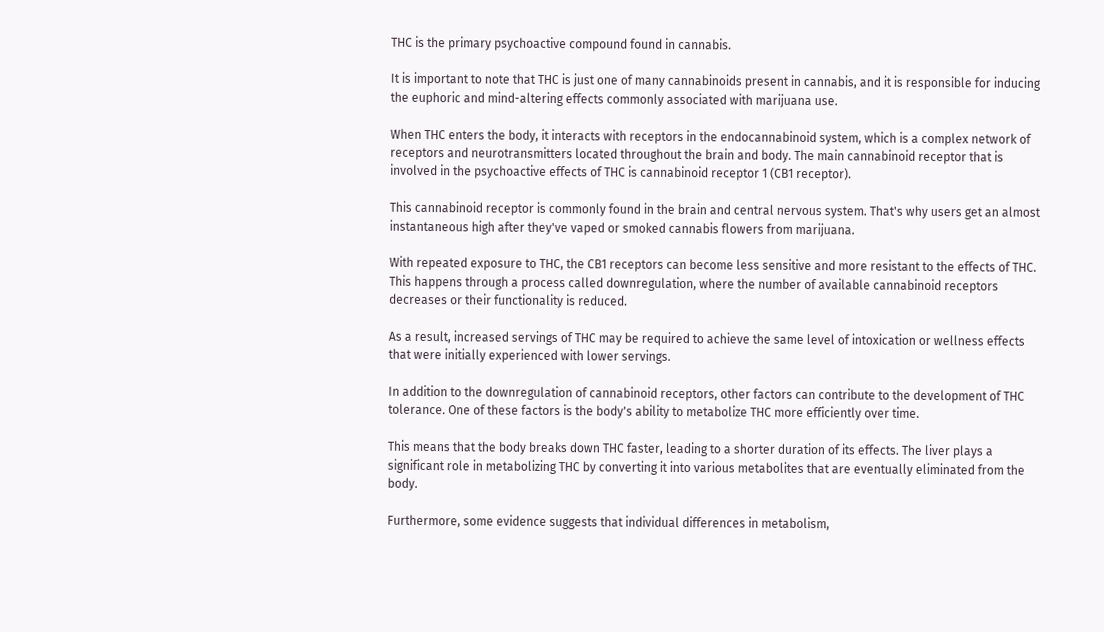THC is the primary psychoactive compound found in cannabis.

It is important to note that THC is just one of many cannabinoids present in cannabis, and it is responsible for inducing the euphoric and mind-altering effects commonly associated with marijuana use.

When THC enters the body, it interacts with receptors in the endocannabinoid system, which is a complex network of receptors and neurotransmitters located throughout the brain and body. The main cannabinoid receptor that is involved in the psychoactive effects of THC is cannabinoid receptor 1 (CB1 receptor).

This cannabinoid receptor is commonly found in the brain and central nervous system. That's why users get an almost instantaneous high after they've vaped or smoked cannabis flowers from marijuana.

With repeated exposure to THC, the CB1 receptors can become less sensitive and more resistant to the effects of THC. This happens through a process called downregulation, where the number of available cannabinoid receptors decreases or their functionality is reduced.

As a result, increased servings of THC may be required to achieve the same level of intoxication or wellness effects that were initially experienced with lower servings.

In addition to the downregulation of cannabinoid receptors, other factors can contribute to the development of THC tolerance. One of these factors is the body's ability to metabolize THC more efficiently over time.

This means that the body breaks down THC faster, leading to a shorter duration of its effects. The liver plays a significant role in metabolizing THC by converting it into various metabolites that are eventually eliminated from the body.

Furthermore, some evidence suggests that individual differences in metabolism,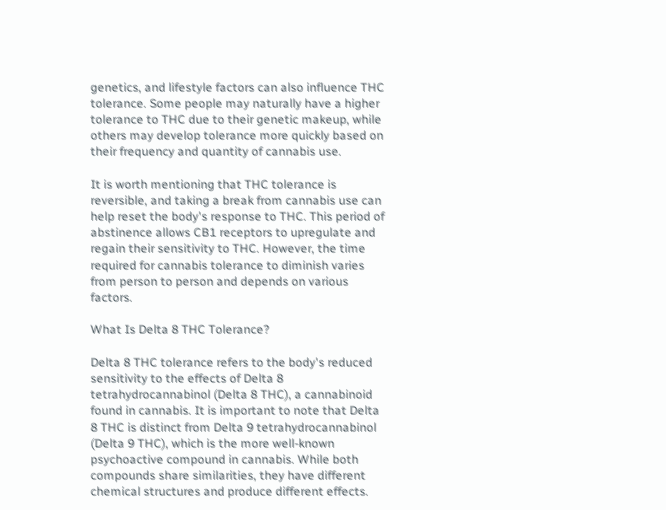genetics, and lifestyle factors can also influence THC tolerance. Some people may naturally have a higher tolerance to THC due to their genetic makeup, while others may develop tolerance more quickly based on their frequency and quantity of cannabis use.

It is worth mentioning that THC tolerance is reversible, and taking a break from cannabis use can help reset the body's response to THC. This period of abstinence allows CB1 receptors to upregulate and regain their sensitivity to THC. However, the time required for cannabis tolerance to diminish varies from person to person and depends on various factors.

What Is Delta 8 THC Tolerance?

Delta 8 THC tolerance refers to the body's reduced sensitivity to the effects of Delta 8 tetrahydrocannabinol (Delta 8 THC), a cannabinoid found in cannabis. It is important to note that Delta 8 THC is distinct from Delta 9 tetrahydrocannabinol (Delta 9 THC), which is the more well-known psychoactive compound in cannabis. While both compounds share similarities, they have different chemical structures and produce different effects.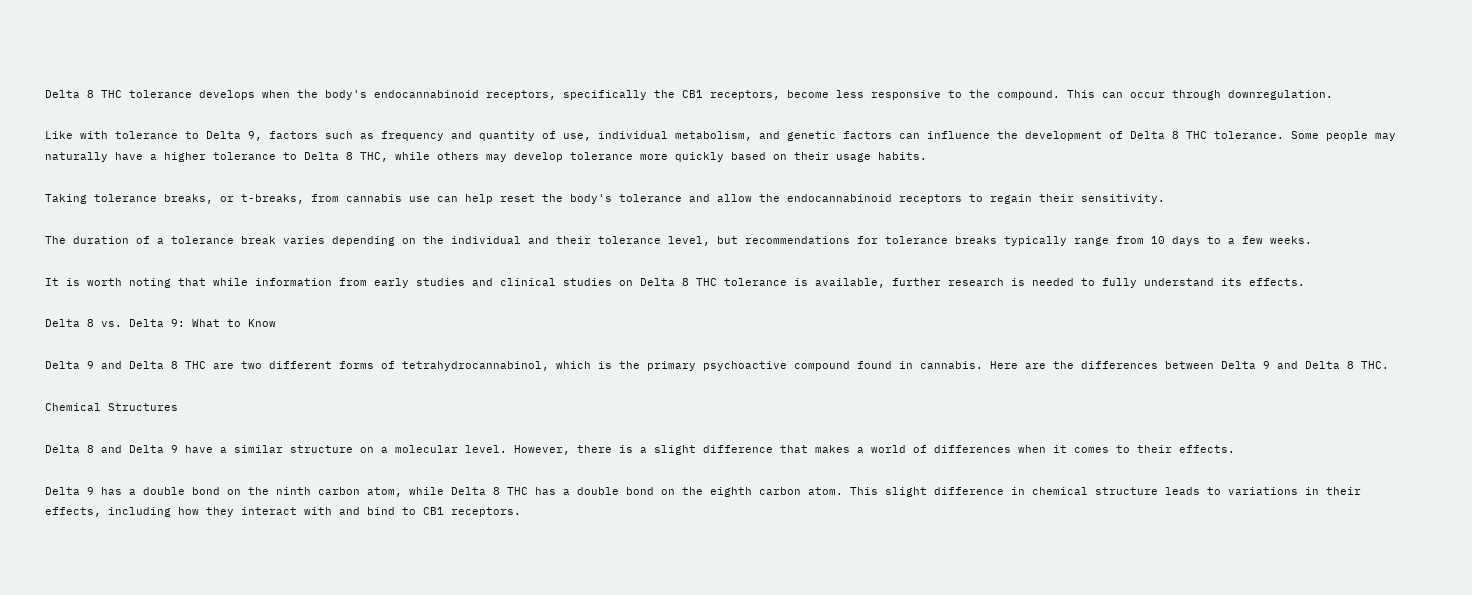Delta 8 THC tolerance develops when the body's endocannabinoid receptors, specifically the CB1 receptors, become less responsive to the compound. This can occur through downregulation.

Like with tolerance to Delta 9, factors such as frequency and quantity of use, individual metabolism, and genetic factors can influence the development of Delta 8 THC tolerance. Some people may naturally have a higher tolerance to Delta 8 THC, while others may develop tolerance more quickly based on their usage habits.

Taking tolerance breaks, or t-breaks, from cannabis use can help reset the body's tolerance and allow the endocannabinoid receptors to regain their sensitivity.

The duration of a tolerance break varies depending on the individual and their tolerance level, but recommendations for tolerance breaks typically range from 10 days to a few weeks.

It is worth noting that while information from early studies and clinical studies on Delta 8 THC tolerance is available, further research is needed to fully understand its effects.

Delta 8 vs. Delta 9: What to Know

Delta 9 and Delta 8 THC are two different forms of tetrahydrocannabinol, which is the primary psychoactive compound found in cannabis. Here are the differences between Delta 9 and Delta 8 THC.

Chemical Structures

Delta 8 and Delta 9 have a similar structure on a molecular level. However, there is a slight difference that makes a world of differences when it comes to their effects.

Delta 9 has a double bond on the ninth carbon atom, while Delta 8 THC has a double bond on the eighth carbon atom. This slight difference in chemical structure leads to variations in their effects, including how they interact with and bind to CB1 receptors.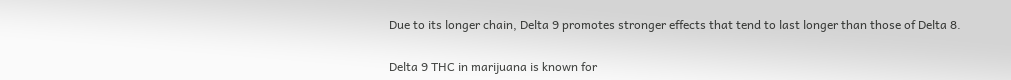Due to its longer chain, Delta 9 promotes stronger effects that tend to last longer than those of Delta 8.


Delta 9 THC in marijuana is known for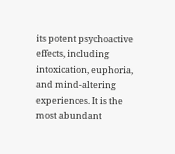its potent psychoactive effects, including intoxication, euphoria, and mind-altering experiences. It is the most abundant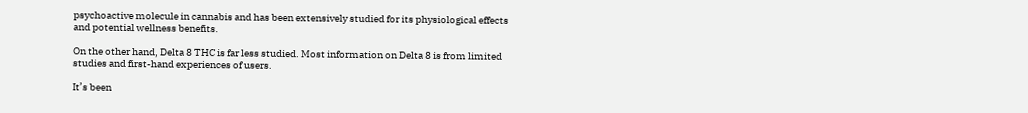psychoactive molecule in cannabis and has been extensively studied for its physiological effects and potential wellness benefits.

On the other hand, Delta 8 THC is far less studied. Most information on Delta 8 is from limited studies and first-hand experiences of users.

It’s been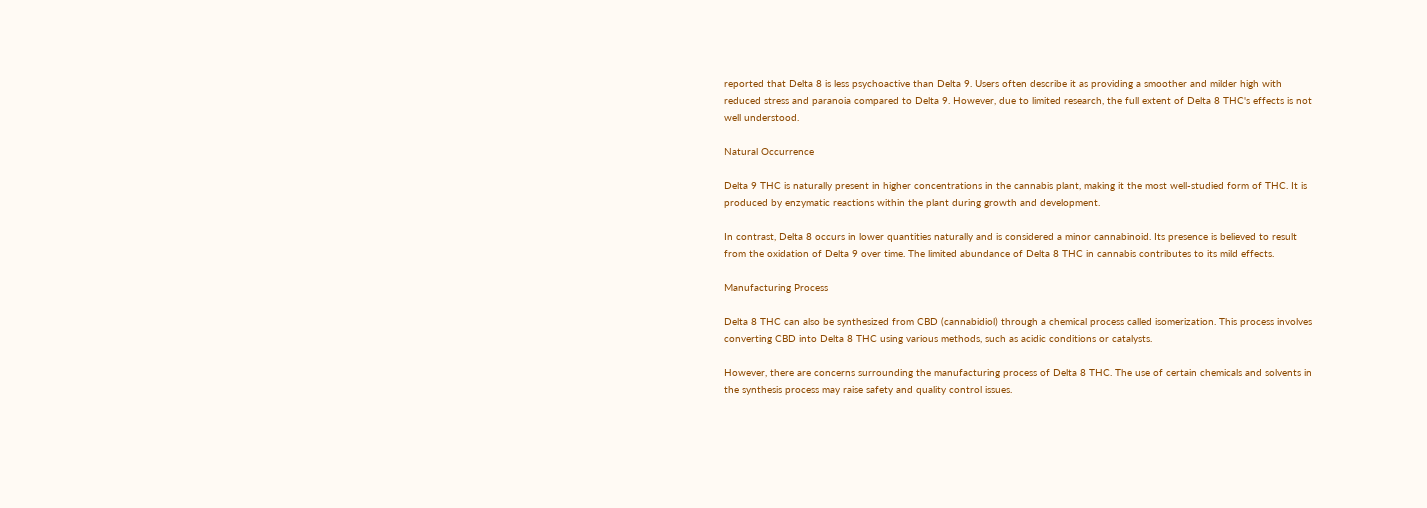reported that Delta 8 is less psychoactive than Delta 9. Users often describe it as providing a smoother and milder high with reduced stress and paranoia compared to Delta 9. However, due to limited research, the full extent of Delta 8 THC's effects is not well understood.

Natural Occurrence

Delta 9 THC is naturally present in higher concentrations in the cannabis plant, making it the most well-studied form of THC. It is produced by enzymatic reactions within the plant during growth and development.

In contrast, Delta 8 occurs in lower quantities naturally and is considered a minor cannabinoid. Its presence is believed to result from the oxidation of Delta 9 over time. The limited abundance of Delta 8 THC in cannabis contributes to its mild effects.

Manufacturing Process

Delta 8 THC can also be synthesized from CBD (cannabidiol) through a chemical process called isomerization. This process involves converting CBD into Delta 8 THC using various methods, such as acidic conditions or catalysts.

However, there are concerns surrounding the manufacturing process of Delta 8 THC. The use of certain chemicals and solvents in the synthesis process may raise safety and quality control issues.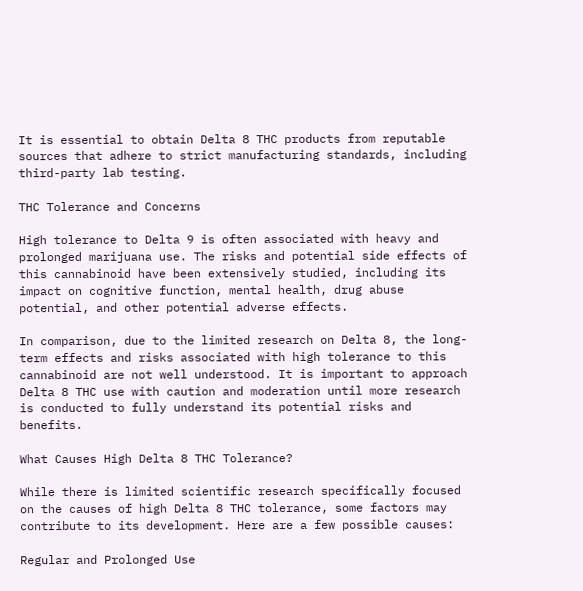It is essential to obtain Delta 8 THC products from reputable sources that adhere to strict manufacturing standards, including third-party lab testing.

THC Tolerance and Concerns

High tolerance to Delta 9 is often associated with heavy and prolonged marijuana use. The risks and potential side effects of this cannabinoid have been extensively studied, including its impact on cognitive function, mental health, drug abuse potential, and other potential adverse effects.

In comparison, due to the limited research on Delta 8, the long-term effects and risks associated with high tolerance to this cannabinoid are not well understood. It is important to approach Delta 8 THC use with caution and moderation until more research is conducted to fully understand its potential risks and benefits.

What Causes High Delta 8 THC Tolerance?

While there is limited scientific research specifically focused on the causes of high Delta 8 THC tolerance, some factors may contribute to its development. Here are a few possible causes:

Regular and Prolonged Use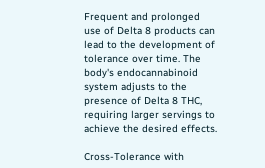Frequent and prolonged use of Delta 8 products can lead to the development of tolerance over time. The body's endocannabinoid system adjusts to the presence of Delta 8 THC, requiring larger servings to achieve the desired effects.

Cross-Tolerance with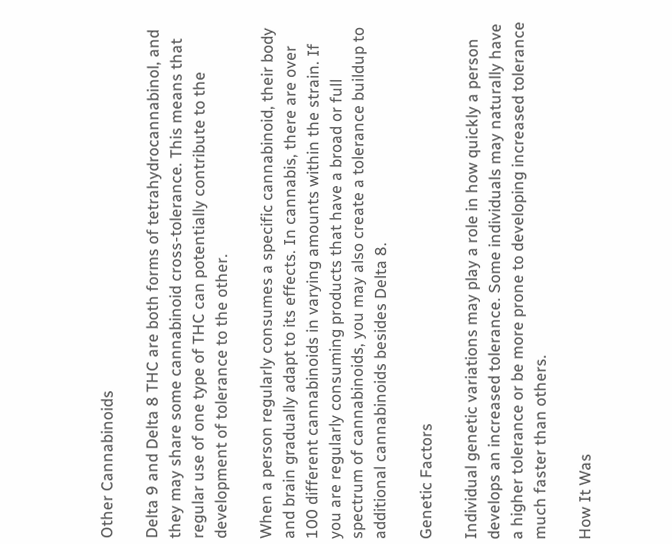Other Cannabinoids

Delta 9 and Delta 8 THC are both forms of tetrahydrocannabinol, and they may share some cannabinoid cross-tolerance. This means that regular use of one type of THC can potentially contribute to the development of tolerance to the other.

When a person regularly consumes a specific cannabinoid, their body and brain gradually adapt to its effects. In cannabis, there are over 100 different cannabinoids in varying amounts within the strain. If you are regularly consuming products that have a broad or full spectrum of cannabinoids, you may also create a tolerance buildup to additional cannabinoids besides Delta 8.

Genetic Factors

Individual genetic variations may play a role in how quickly a person develops an increased tolerance. Some individuals may naturally have a higher tolerance or be more prone to developing increased tolerance much faster than others.

How It Was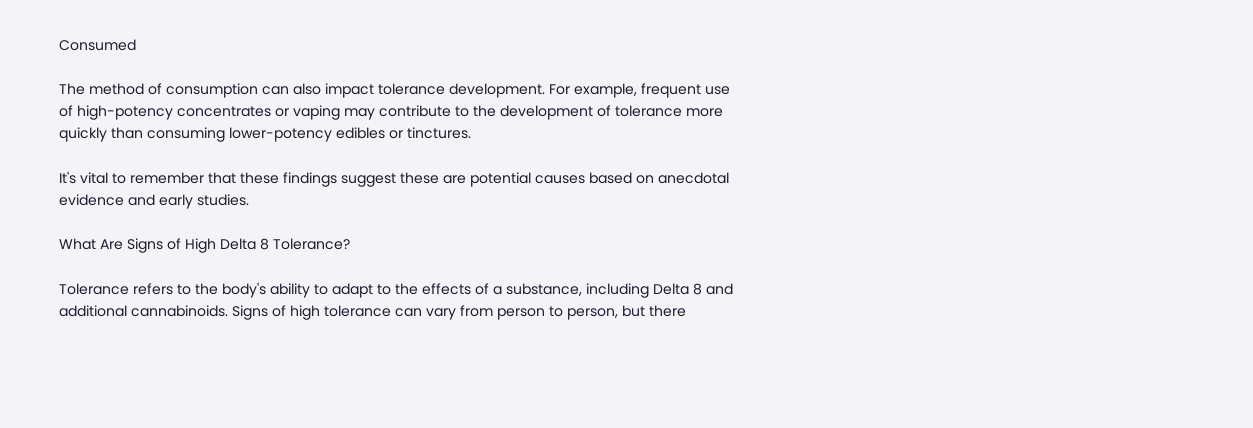Consumed

The method of consumption can also impact tolerance development. For example, frequent use of high-potency concentrates or vaping may contribute to the development of tolerance more quickly than consuming lower-potency edibles or tinctures.

It's vital to remember that these findings suggest these are potential causes based on anecdotal evidence and early studies.

What Are Signs of High Delta 8 Tolerance?

Tolerance refers to the body's ability to adapt to the effects of a substance, including Delta 8 and additional cannabinoids. Signs of high tolerance can vary from person to person, but there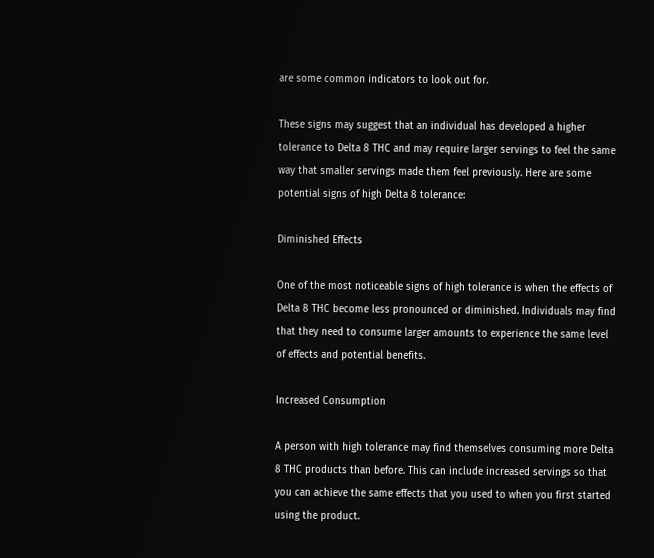are some common indicators to look out for.

These signs may suggest that an individual has developed a higher tolerance to Delta 8 THC and may require larger servings to feel the same way that smaller servings made them feel previously. Here are some potential signs of high Delta 8 tolerance:

Diminished Effects

One of the most noticeable signs of high tolerance is when the effects of Delta 8 THC become less pronounced or diminished. Individuals may find that they need to consume larger amounts to experience the same level of effects and potential benefits.

Increased Consumption

A person with high tolerance may find themselves consuming more Delta 8 THC products than before. This can include increased servings so that you can achieve the same effects that you used to when you first started using the product.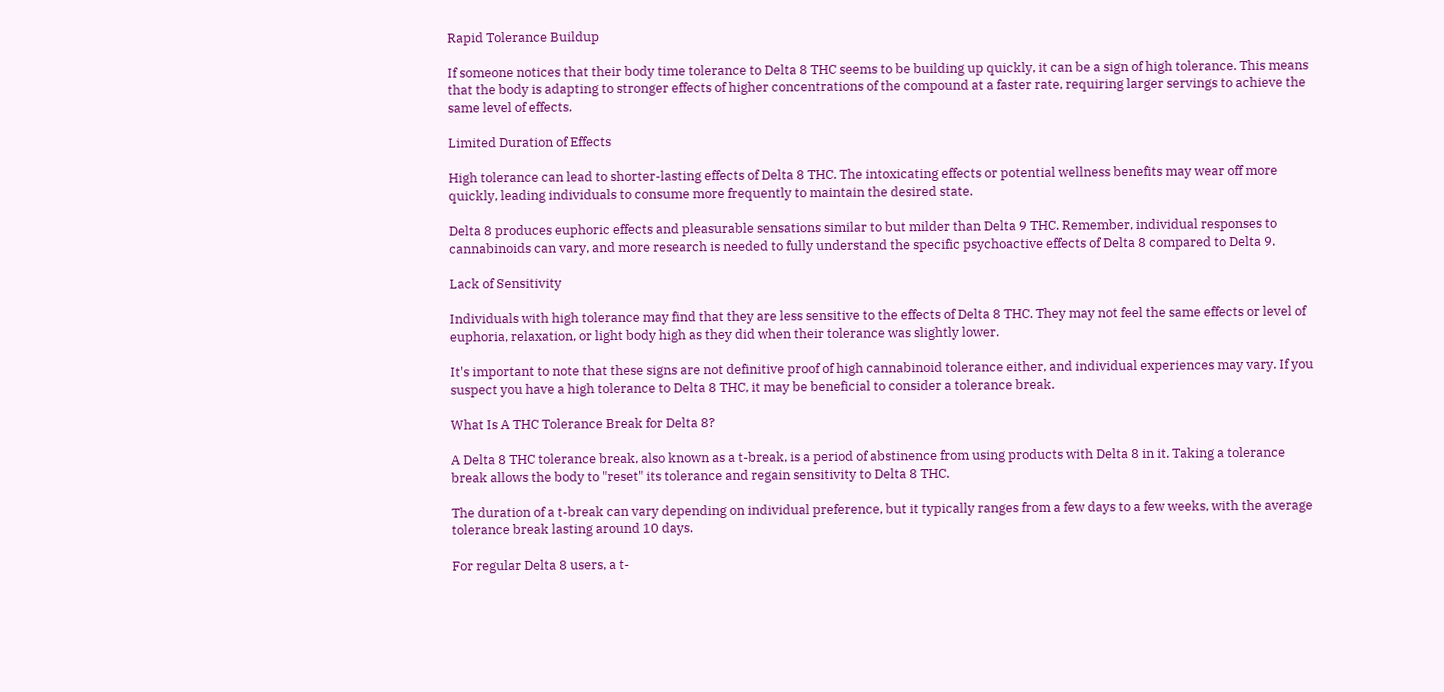Rapid Tolerance Buildup

If someone notices that their body time tolerance to Delta 8 THC seems to be building up quickly, it can be a sign of high tolerance. This means that the body is adapting to stronger effects of higher concentrations of the compound at a faster rate, requiring larger servings to achieve the same level of effects.

Limited Duration of Effects

High tolerance can lead to shorter-lasting effects of Delta 8 THC. The intoxicating effects or potential wellness benefits may wear off more quickly, leading individuals to consume more frequently to maintain the desired state.

Delta 8 produces euphoric effects and pleasurable sensations similar to but milder than Delta 9 THC. Remember, individual responses to cannabinoids can vary, and more research is needed to fully understand the specific psychoactive effects of Delta 8 compared to Delta 9.

Lack of Sensitivity

Individuals with high tolerance may find that they are less sensitive to the effects of Delta 8 THC. They may not feel the same effects or level of euphoria, relaxation, or light body high as they did when their tolerance was slightly lower.

It's important to note that these signs are not definitive proof of high cannabinoid tolerance either, and individual experiences may vary. If you suspect you have a high tolerance to Delta 8 THC, it may be beneficial to consider a tolerance break.

What Is A THC Tolerance Break for Delta 8?

A Delta 8 THC tolerance break, also known as a t-break, is a period of abstinence from using products with Delta 8 in it. Taking a tolerance break allows the body to "reset" its tolerance and regain sensitivity to Delta 8 THC.

The duration of a t-break can vary depending on individual preference, but it typically ranges from a few days to a few weeks, with the average tolerance break lasting around 10 days.

For regular Delta 8 users, a t-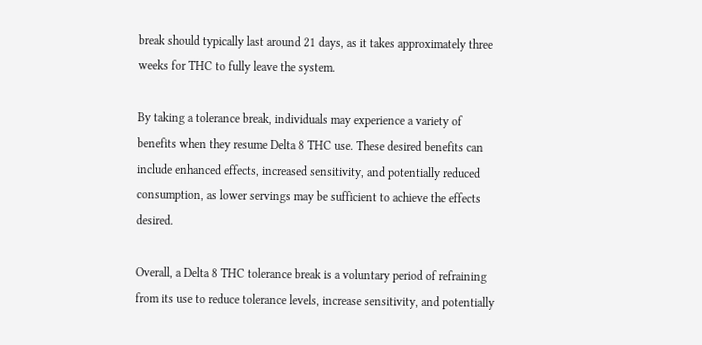break should typically last around 21 days, as it takes approximately three weeks for THC to fully leave the system.

By taking a tolerance break, individuals may experience a variety of benefits when they resume Delta 8 THC use. These desired benefits can include enhanced effects, increased sensitivity, and potentially reduced consumption, as lower servings may be sufficient to achieve the effects desired.

Overall, a Delta 8 THC tolerance break is a voluntary period of refraining from its use to reduce tolerance levels, increase sensitivity, and potentially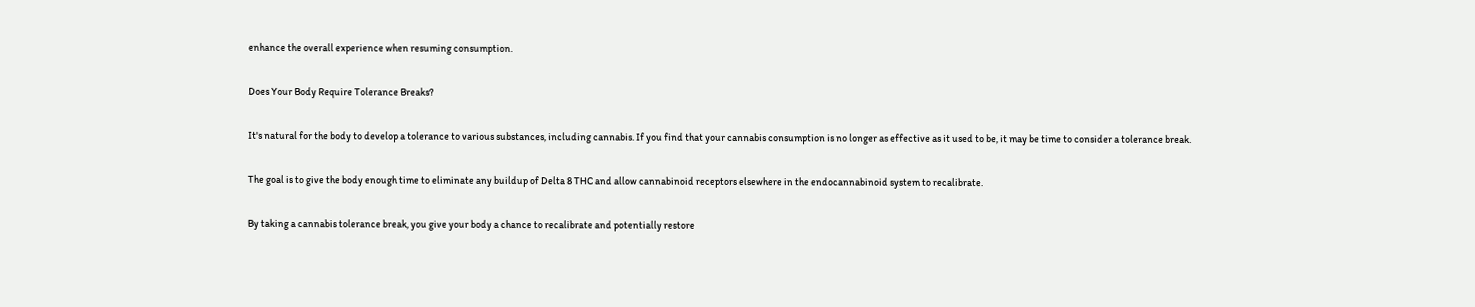enhance the overall experience when resuming consumption.

Does Your Body Require Tolerance Breaks?

It's natural for the body to develop a tolerance to various substances, including cannabis. If you find that your cannabis consumption is no longer as effective as it used to be, it may be time to consider a tolerance break.

The goal is to give the body enough time to eliminate any buildup of Delta 8 THC and allow cannabinoid receptors elsewhere in the endocannabinoid system to recalibrate.

By taking a cannabis tolerance break, you give your body a chance to recalibrate and potentially restore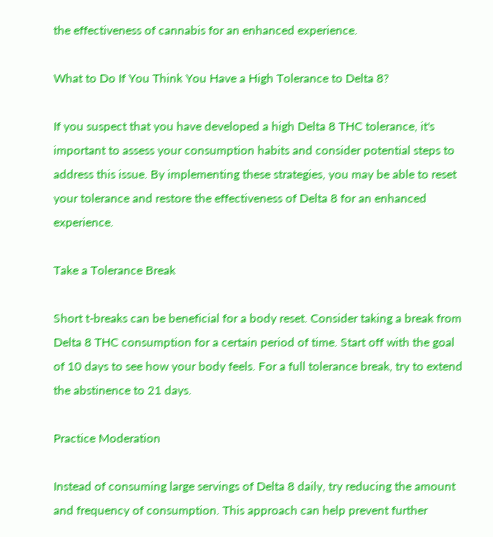the effectiveness of cannabis for an enhanced experience.

What to Do If You Think You Have a High Tolerance to Delta 8?

If you suspect that you have developed a high Delta 8 THC tolerance, it's important to assess your consumption habits and consider potential steps to address this issue. By implementing these strategies, you may be able to reset your tolerance and restore the effectiveness of Delta 8 for an enhanced experience.

Take a Tolerance Break

Short t-breaks can be beneficial for a body reset. Consider taking a break from Delta 8 THC consumption for a certain period of time. Start off with the goal of 10 days to see how your body feels. For a full tolerance break, try to extend the abstinence to 21 days.

Practice Moderation

Instead of consuming large servings of Delta 8 daily, try reducing the amount and frequency of consumption. This approach can help prevent further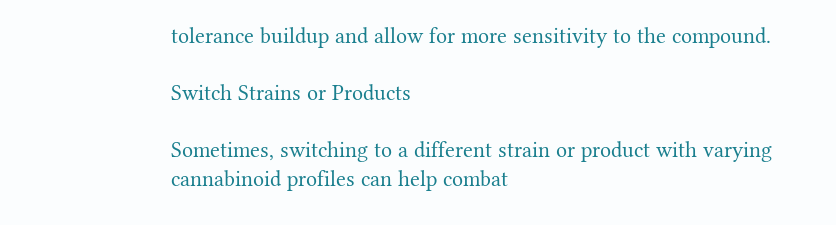tolerance buildup and allow for more sensitivity to the compound.

Switch Strains or Products

Sometimes, switching to a different strain or product with varying cannabinoid profiles can help combat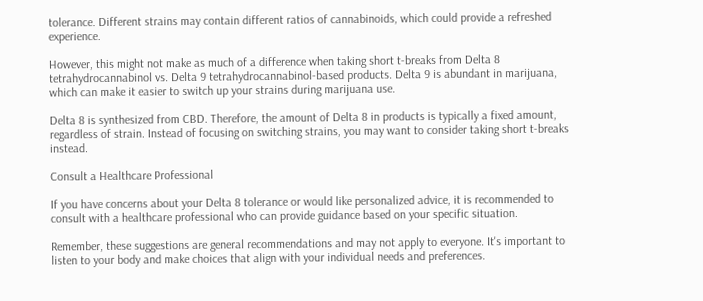tolerance. Different strains may contain different ratios of cannabinoids, which could provide a refreshed experience.

However, this might not make as much of a difference when taking short t-breaks from Delta 8 tetrahydrocannabinol vs. Delta 9 tetrahydrocannabinol-based products. Delta 9 is abundant in marijuana, which can make it easier to switch up your strains during marijuana use.

Delta 8 is synthesized from CBD. Therefore, the amount of Delta 8 in products is typically a fixed amount, regardless of strain. Instead of focusing on switching strains, you may want to consider taking short t-breaks instead.

Consult a Healthcare Professional

If you have concerns about your Delta 8 tolerance or would like personalized advice, it is recommended to consult with a healthcare professional who can provide guidance based on your specific situation.

Remember, these suggestions are general recommendations and may not apply to everyone. It's important to listen to your body and make choices that align with your individual needs and preferences.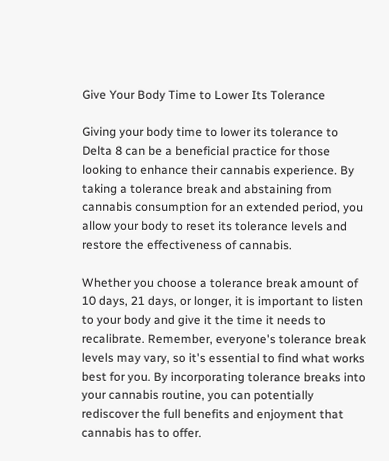Give Your Body Time to Lower Its Tolerance

Giving your body time to lower its tolerance to Delta 8 can be a beneficial practice for those looking to enhance their cannabis experience. By taking a tolerance break and abstaining from cannabis consumption for an extended period, you allow your body to reset its tolerance levels and restore the effectiveness of cannabis.

Whether you choose a tolerance break amount of 10 days, 21 days, or longer, it is important to listen to your body and give it the time it needs to recalibrate. Remember, everyone's tolerance break levels may vary, so it's essential to find what works best for you. By incorporating tolerance breaks into your cannabis routine, you can potentially rediscover the full benefits and enjoyment that cannabis has to offer.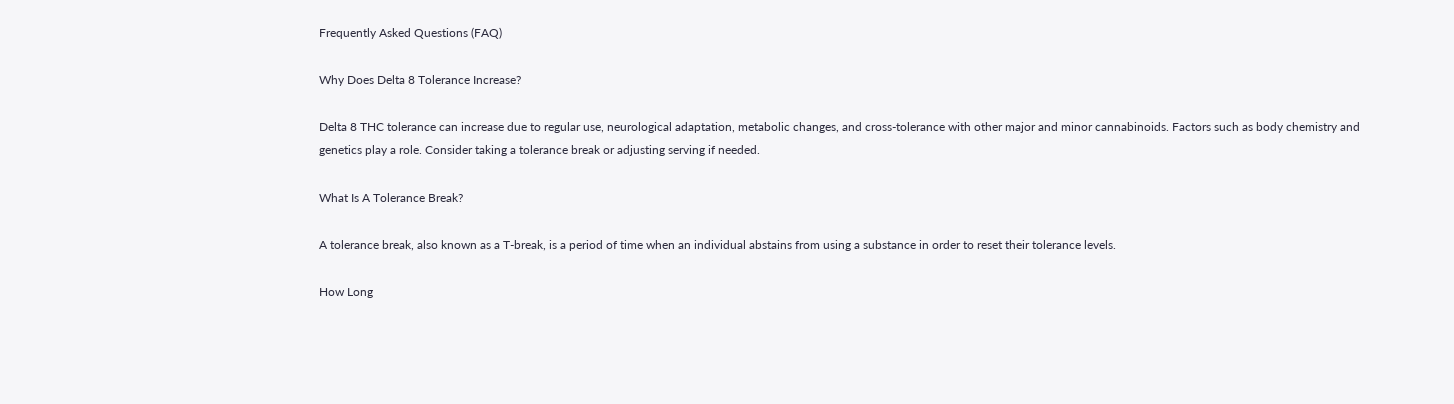Frequently Asked Questions (FAQ)

Why Does Delta 8 Tolerance Increase?

Delta 8 THC tolerance can increase due to regular use, neurological adaptation, metabolic changes, and cross-tolerance with other major and minor cannabinoids. Factors such as body chemistry and genetics play a role. Consider taking a tolerance break or adjusting serving if needed.

What Is A Tolerance Break?

A tolerance break, also known as a T-break, is a period of time when an individual abstains from using a substance in order to reset their tolerance levels.

How Long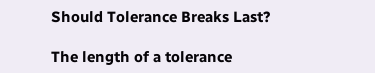Should Tolerance Breaks Last?

The length of a tolerance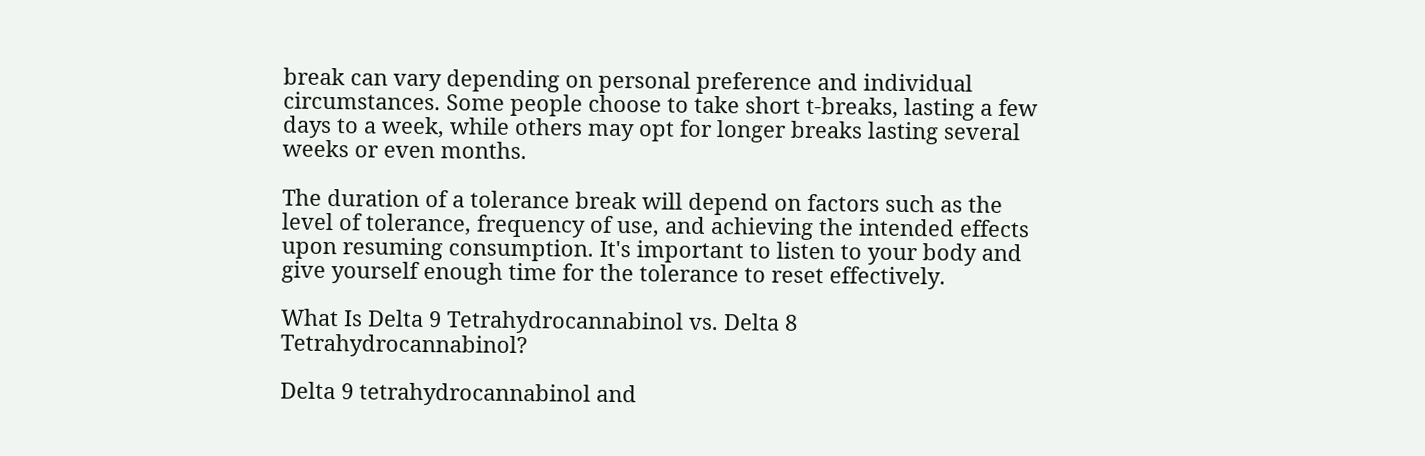break can vary depending on personal preference and individual circumstances. Some people choose to take short t-breaks, lasting a few days to a week, while others may opt for longer breaks lasting several weeks or even months.

The duration of a tolerance break will depend on factors such as the level of tolerance, frequency of use, and achieving the intended effects upon resuming consumption. It's important to listen to your body and give yourself enough time for the tolerance to reset effectively.

What Is Delta 9 Tetrahydrocannabinol vs. Delta 8 Tetrahydrocannabinol?

Delta 9 tetrahydrocannabinol and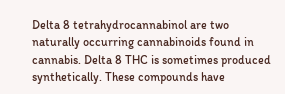Delta 8 tetrahydrocannabinol are two naturally occurring cannabinoids found in cannabis. Delta 8 THC is sometimes produced synthetically. These compounds have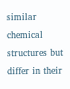similar chemical structures but differ in their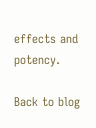effects and potency.

Back to blog